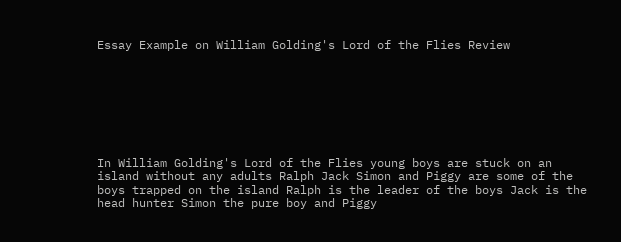Essay Example on William Golding's Lord of the Flies Review








In William Golding's Lord of the Flies young boys are stuck on an island without any adults Ralph Jack Simon and Piggy are some of the boys trapped on the island Ralph is the leader of the boys Jack is the head hunter Simon the pure boy and Piggy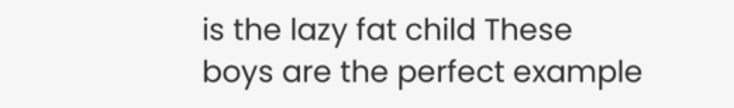is the lazy fat child These boys are the perfect example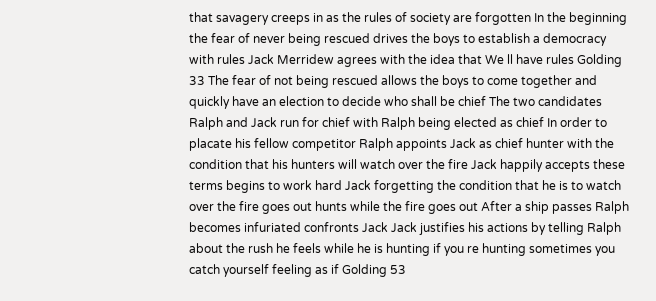that savagery creeps in as the rules of society are forgotten In the beginning the fear of never being rescued drives the boys to establish a democracy with rules Jack Merridew agrees with the idea that We ll have rules Golding 33 The fear of not being rescued allows the boys to come together and quickly have an election to decide who shall be chief The two candidates Ralph and Jack run for chief with Ralph being elected as chief In order to placate his fellow competitor Ralph appoints Jack as chief hunter with the condition that his hunters will watch over the fire Jack happily accepts these terms begins to work hard Jack forgetting the condition that he is to watch over the fire goes out hunts while the fire goes out After a ship passes Ralph becomes infuriated confronts Jack Jack justifies his actions by telling Ralph about the rush he feels while he is hunting if you re hunting sometimes you catch yourself feeling as if Golding 53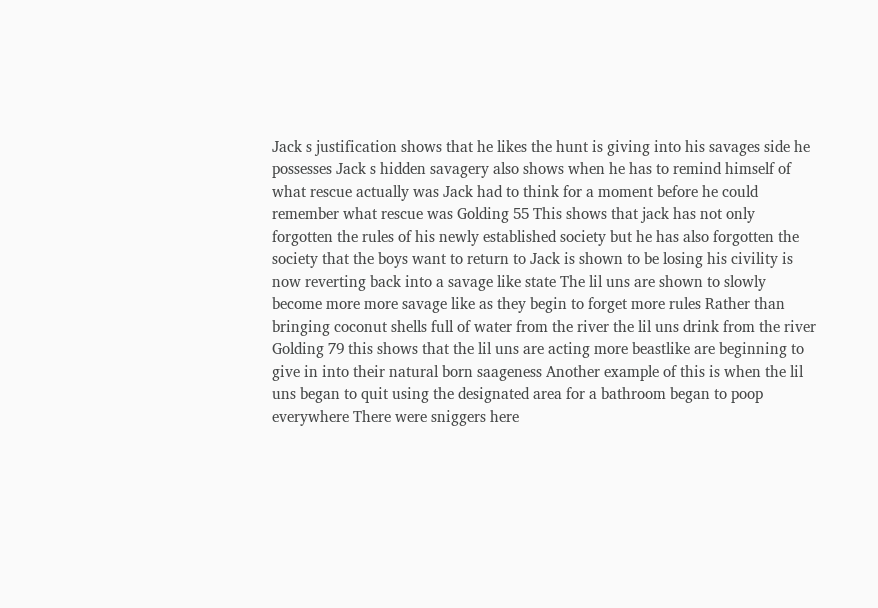Jack s justification shows that he likes the hunt is giving into his savages side he possesses Jack s hidden savagery also shows when he has to remind himself of what rescue actually was Jack had to think for a moment before he could remember what rescue was Golding 55 This shows that jack has not only forgotten the rules of his newly established society but he has also forgotten the society that the boys want to return to Jack is shown to be losing his civility is now reverting back into a savage like state The lil uns are shown to slowly become more more savage like as they begin to forget more rules Rather than bringing coconut shells full of water from the river the lil uns drink from the river Golding 79 this shows that the lil uns are acting more beastlike are beginning to give in into their natural born saageness Another example of this is when the lil uns began to quit using the designated area for a bathroom began to poop everywhere There were sniggers here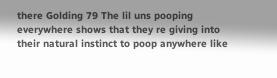there Golding 79 The lil uns pooping everywhere shows that they re giving into their natural instinct to poop anywhere like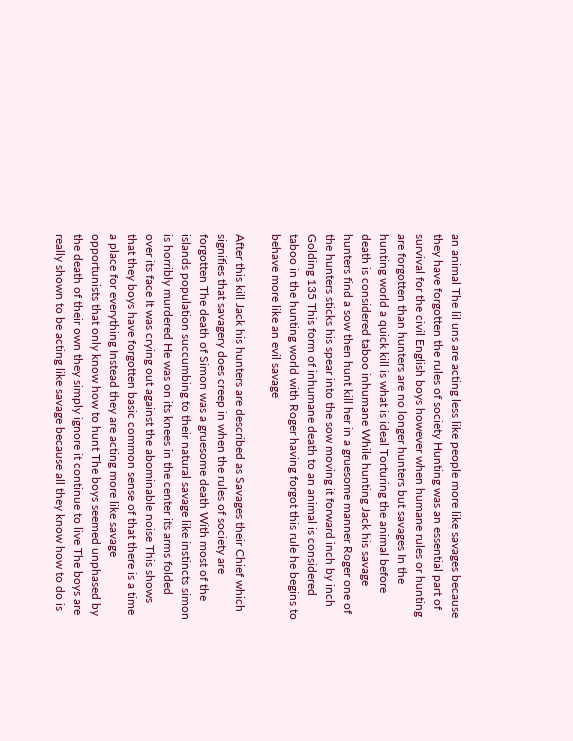an animal The lil uns are acting less like people more like savages because they have forgotten the rules of society Hunting was an essential part of survival for the civil English boys however when humane rules or hunting are forgotten than hunters are no longer hunters but savages In the hunting world a quick kill is what is ideal Torturing the animal before death is considered taboo inhumane While hunting Jack his savage hunters find a sow then hunt kill her in a gruesome manner Roger one of the hunters sticks his spear into the sow moving it forward inch by inch Golding 135 This form of inhumane death to an animal is considered taboo in the hunting world with Roger having forgot this rule he begins to behave more like an evil savage

After this kill Jack his hunters are described as Savages their Chief which signifies that savagery does creep in when the rules of society are forgotten The death of Simon was a gruesome death With most of the islands population succumbing to their natural savage like instincts simon is horribly murdered He was on its knees in the center its arms folded over its face It was crying out against the abominable noise This shows that they boys have forgotten basic common sense of that there is a time a place for everything Instead they are acting more like savage opportunists that only know how to hunt The boys seemed unphased by the death of their own they simply ignore it continue to live The boys are really shown to be acting like savage because all they know how to do is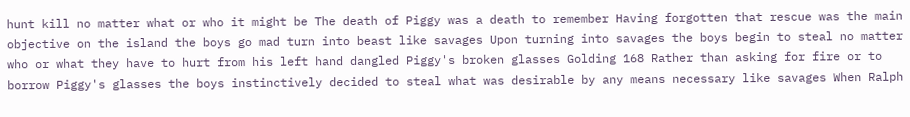hunt kill no matter what or who it might be The death of Piggy was a death to remember Having forgotten that rescue was the main objective on the island the boys go mad turn into beast like savages Upon turning into savages the boys begin to steal no matter who or what they have to hurt from his left hand dangled Piggy's broken glasses Golding 168 Rather than asking for fire or to borrow Piggy's glasses the boys instinctively decided to steal what was desirable by any means necessary like savages When Ralph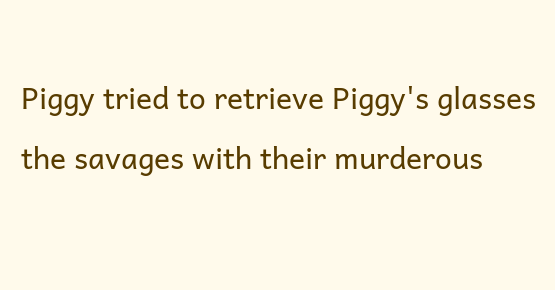Piggy tried to retrieve Piggy's glasses the savages with their murderous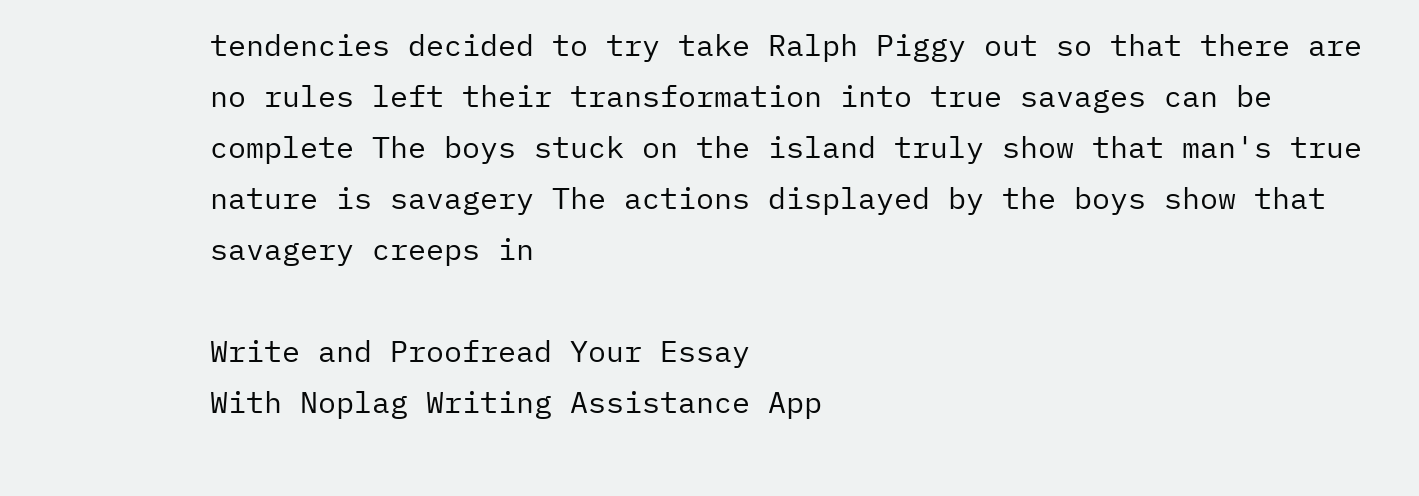tendencies decided to try take Ralph Piggy out so that there are no rules left their transformation into true savages can be complete The boys stuck on the island truly show that man's true nature is savagery The actions displayed by the boys show that savagery creeps in

Write and Proofread Your Essay
With Noplag Writing Assistance App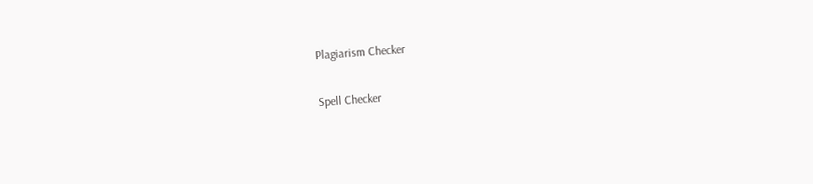Plagiarism Checker

Spell Checker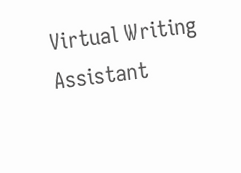Virtual Writing Assistant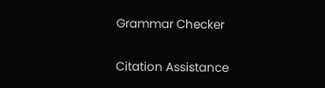Grammar Checker

Citation Assistance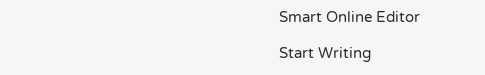Smart Online Editor

Start Writing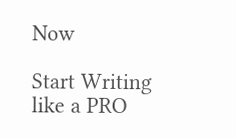Now

Start Writing like a PRO